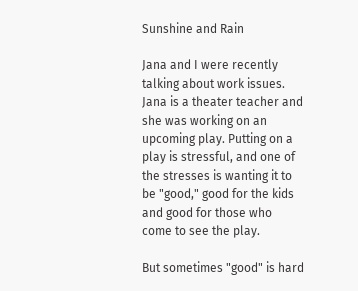Sunshine and Rain

Jana and I were recently talking about work issues. Jana is a theater teacher and she was working on an upcoming play. Putting on a play is stressful, and one of the stresses is wanting it to be "good," good for the kids and good for those who come to see the play.

But sometimes "good" is hard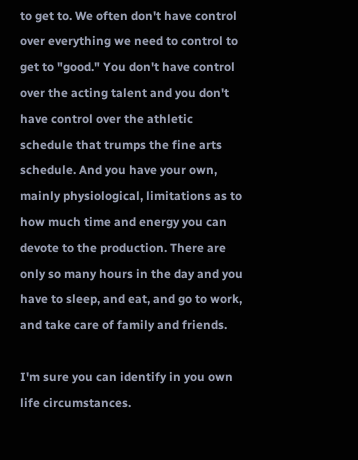to get to. We often don't have control over everything we need to control to get to "good." You don't have control over the acting talent and you don't have control over the athletic schedule that trumps the fine arts schedule. And you have your own, mainly physiological, limitations as to how much time and energy you can devote to the production. There are only so many hours in the day and you have to sleep, and eat, and go to work, and take care of family and friends.

I'm sure you can identify in you own life circumstances.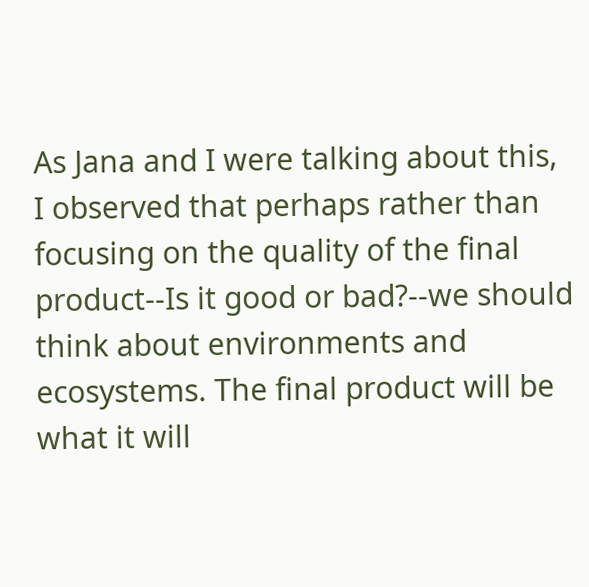As Jana and I were talking about this, I observed that perhaps rather than focusing on the quality of the final product--Is it good or bad?--we should think about environments and ecosystems. The final product will be what it will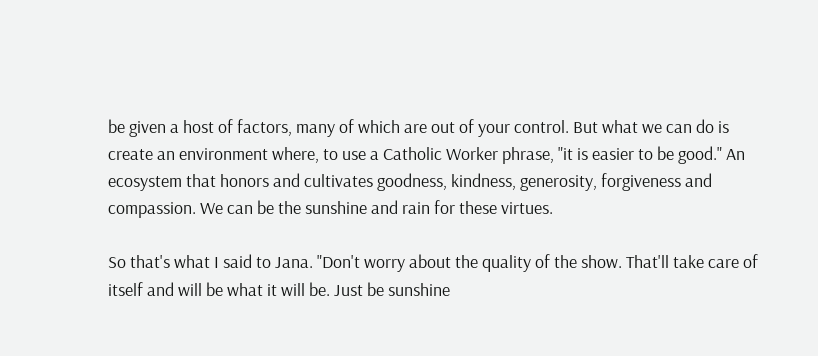be given a host of factors, many of which are out of your control. But what we can do is create an environment where, to use a Catholic Worker phrase, "it is easier to be good." An ecosystem that honors and cultivates goodness, kindness, generosity, forgiveness and compassion. We can be the sunshine and rain for these virtues.

So that's what I said to Jana. "Don't worry about the quality of the show. That'll take care of itself and will be what it will be. Just be sunshine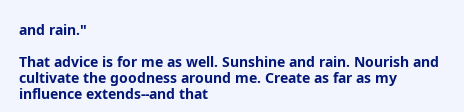and rain."

That advice is for me as well. Sunshine and rain. Nourish and cultivate the goodness around me. Create as far as my influence extends--and that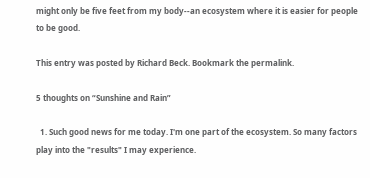might only be five feet from my body--an ecosystem where it is easier for people to be good.

This entry was posted by Richard Beck. Bookmark the permalink.

5 thoughts on “Sunshine and Rain”

  1. Such good news for me today. I'm one part of the ecosystem. So many factors play into the "results" I may experience.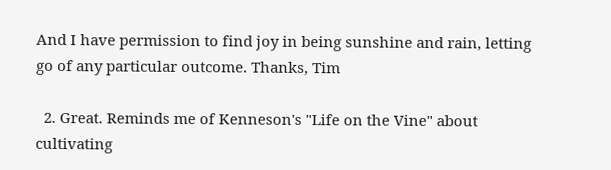And I have permission to find joy in being sunshine and rain, letting go of any particular outcome. Thanks, Tim

  2. Great. Reminds me of Kenneson's "Life on the Vine" about cultivating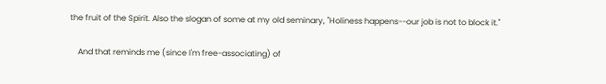the fruit of the Spirit. Also the slogan of some at my old seminary, "Holiness happens--our job is not to block it."

    And that reminds me (since I'm free-associating) of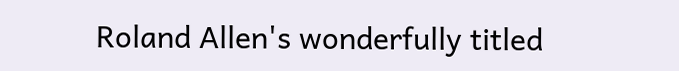Roland Allen's wonderfully titled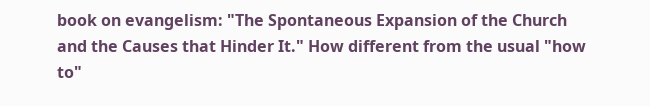book on evangelism: "The Spontaneous Expansion of the Church and the Causes that Hinder It." How different from the usual "how to"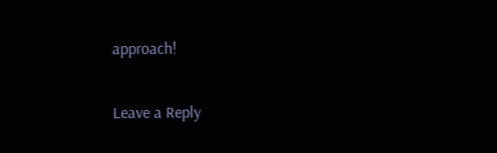approach!

Leave a Reply